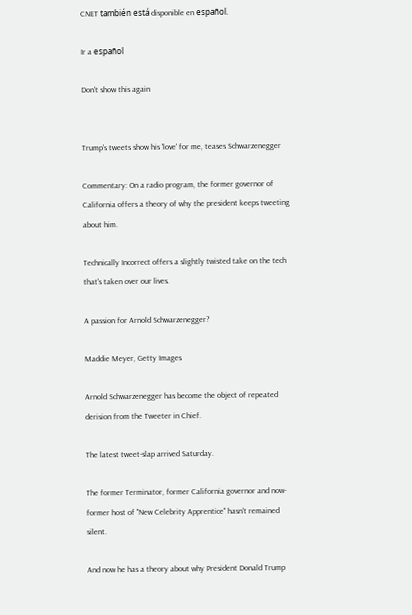CNET también está disponible en español.

Ir a español

Don't show this again


Trump's tweets show his 'love' for me, teases Schwarzenegger

Commentary: On a radio program, the former governor of California offers a theory of why the president keeps tweeting about him.

Technically Incorrect offers a slightly twisted take on the tech that's taken over our lives.

A passion for Arnold Schwarzenegger?

Maddie Meyer, Getty Images

Arnold Schwarzenegger has become the object of repeated derision from the Tweeter in Chief.

The latest tweet-slap arrived Saturday.

The former Terminator, former California governor and now-former host of "New Celebrity Apprentice" hasn't remained silent.

And now he has a theory about why President Donald Trump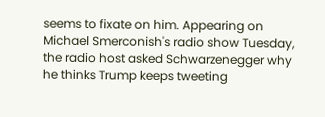seems to fixate on him. Appearing on Michael Smerconish's radio show Tuesday, the radio host asked Schwarzenegger why he thinks Trump keeps tweeting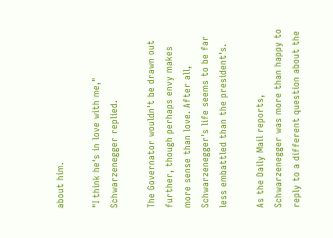about him.

"I think he's in love with me," Schwarzenegger replied.

The Governator wouldn't be drawn out further, though perhaps envy makes more sense than love. After all, Schwarzenegger's life seems to be far less embattled than the president's.

As the Daily Mail reports, Schwarzenegger was more than happy to reply to a different question about the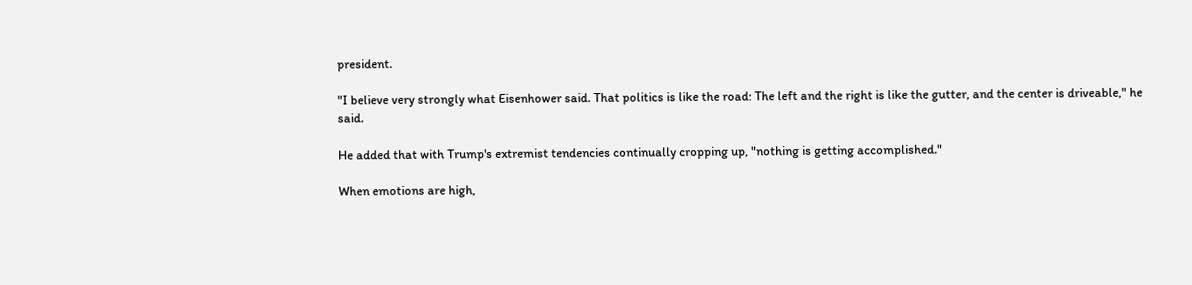president.

"I believe very strongly what Eisenhower said. That politics is like the road: The left and the right is like the gutter, and the center is driveable," he said.

He added that with Trump's extremist tendencies continually cropping up, "nothing is getting accomplished."

When emotions are high,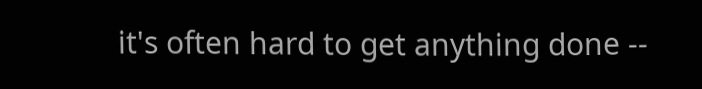it's often hard to get anything done --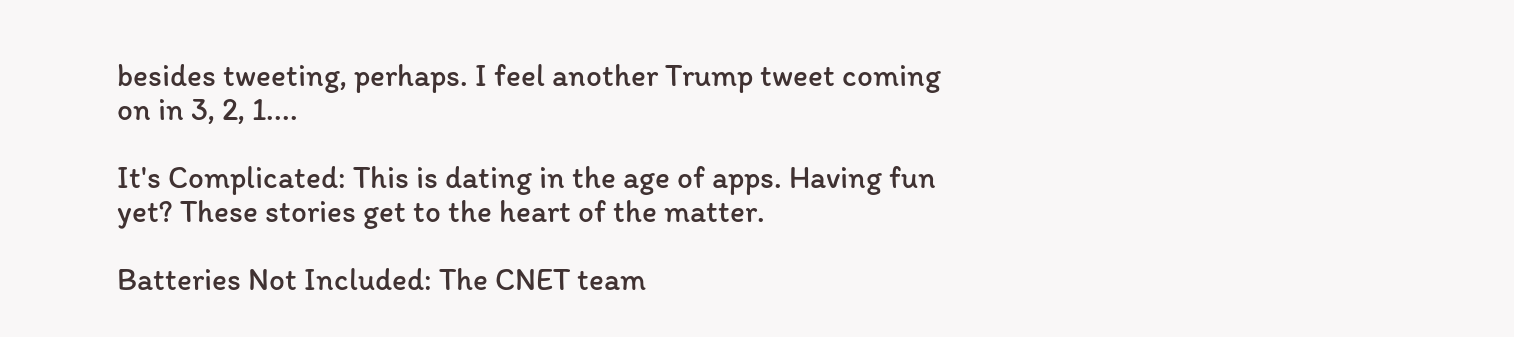besides tweeting, perhaps. I feel another Trump tweet coming on in 3, 2, 1....

It's Complicated: This is dating in the age of apps. Having fun yet? These stories get to the heart of the matter.

Batteries Not Included: The CNET team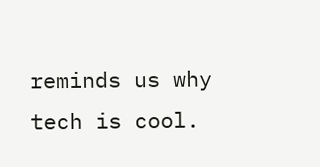reminds us why tech is cool.